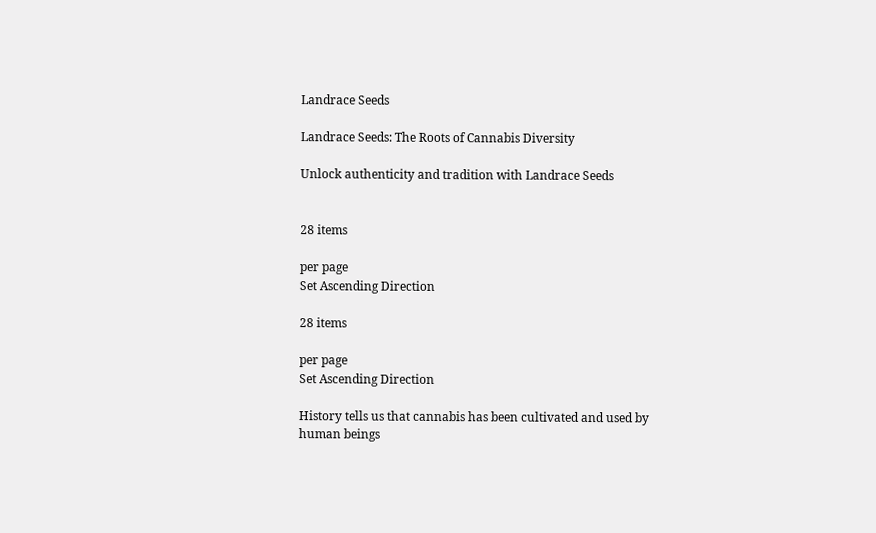Landrace Seeds

Landrace Seeds: The Roots of Cannabis Diversity

Unlock authenticity and tradition with Landrace Seeds


28 items

per page
Set Ascending Direction

28 items

per page
Set Ascending Direction

History tells us that cannabis has been cultivated and used by human beings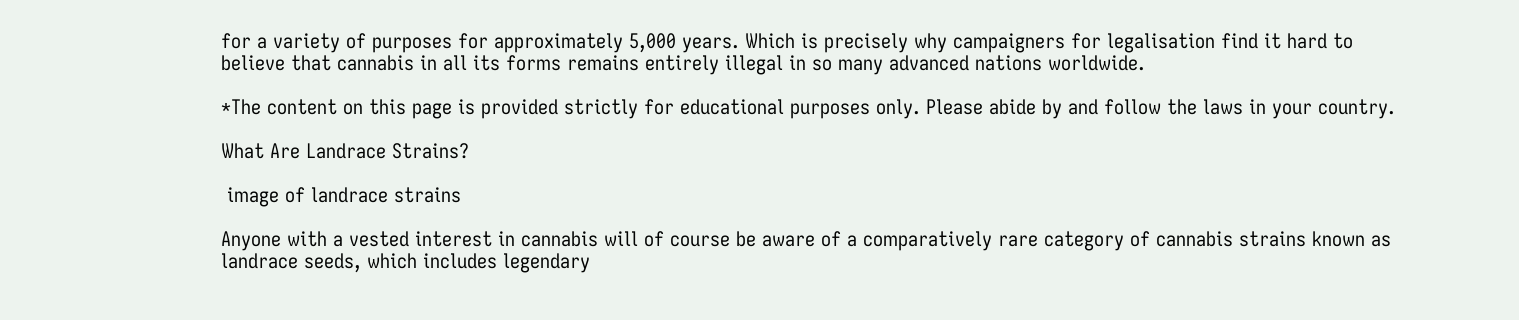for a variety of purposes for approximately 5,000 years. Which is precisely why campaigners for legalisation find it hard to believe that cannabis in all its forms remains entirely illegal in so many advanced nations worldwide.

*The content on this page is provided strictly for educational purposes only. Please abide by and follow the laws in your country.

What Are Landrace Strains?

 image of landrace strains

Anyone with a vested interest in cannabis will of course be aware of a comparatively rare category of cannabis strains known as landrace seeds, which includes legendary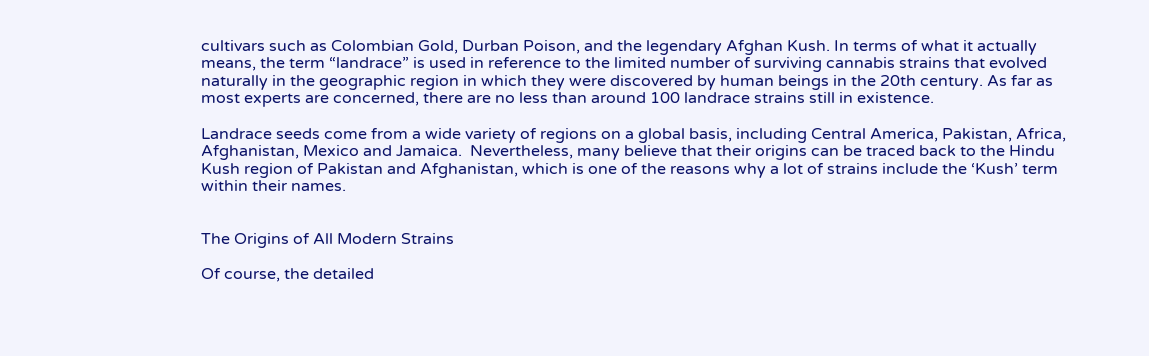cultivars such as Colombian Gold, Durban Poison, and the legendary Afghan Kush. In terms of what it actually means, the term “landrace” is used in reference to the limited number of surviving cannabis strains that evolved naturally in the geographic region in which they were discovered by human beings in the 20th century. As far as most experts are concerned, there are no less than around 100 landrace strains still in existence.

Landrace seeds come from a wide variety of regions on a global basis, including Central America, Pakistan, Africa, Afghanistan, Mexico and Jamaica.  Nevertheless, many believe that their origins can be traced back to the Hindu Kush region of Pakistan and Afghanistan, which is one of the reasons why a lot of strains include the ‘Kush’ term within their names.


The Origins of All Modern Strains

Of course, the detailed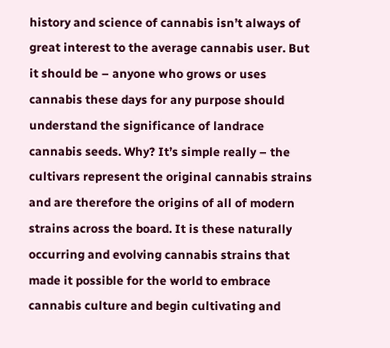history and science of cannabis isn’t always of great interest to the average cannabis user. But it should be – anyone who grows or uses cannabis these days for any purpose should understand the significance of landrace cannabis seeds. Why? It’s simple really – the cultivars represent the original cannabis strains and are therefore the origins of all of modern strains across the board. It is these naturally occurring and evolving cannabis strains that made it possible for the world to embrace cannabis culture and begin cultivating and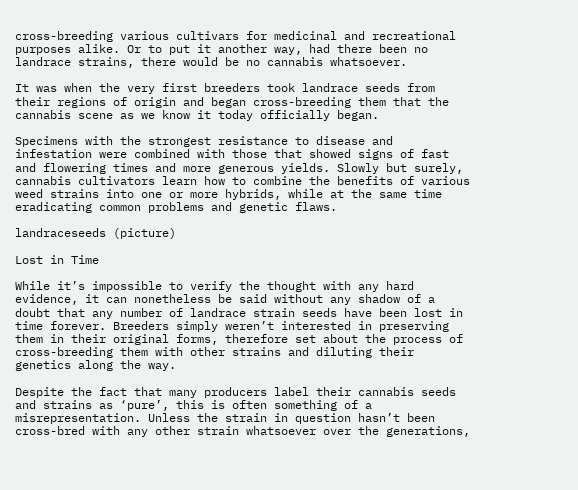cross-breeding various cultivars for medicinal and recreational purposes alike. Or to put it another way, had there been no landrace strains, there would be no cannabis whatsoever.

It was when the very first breeders took landrace seeds from their regions of origin and began cross-breeding them that the cannabis scene as we know it today officially began.

Specimens with the strongest resistance to disease and infestation were combined with those that showed signs of fast and flowering times and more generous yields. Slowly but surely, cannabis cultivators learn how to combine the benefits of various weed strains into one or more hybrids, while at the same time eradicating common problems and genetic flaws.

landraceseeds (picture)

Lost in Time

While it’s impossible to verify the thought with any hard evidence, it can nonetheless be said without any shadow of a doubt that any number of landrace strain seeds have been lost in time forever. Breeders simply weren’t interested in preserving them in their original forms, therefore set about the process of cross-breeding them with other strains and diluting their genetics along the way.

Despite the fact that many producers label their cannabis seeds and strains as ‘pure’, this is often something of a misrepresentation. Unless the strain in question hasn’t been cross-bred with any other strain whatsoever over the generations,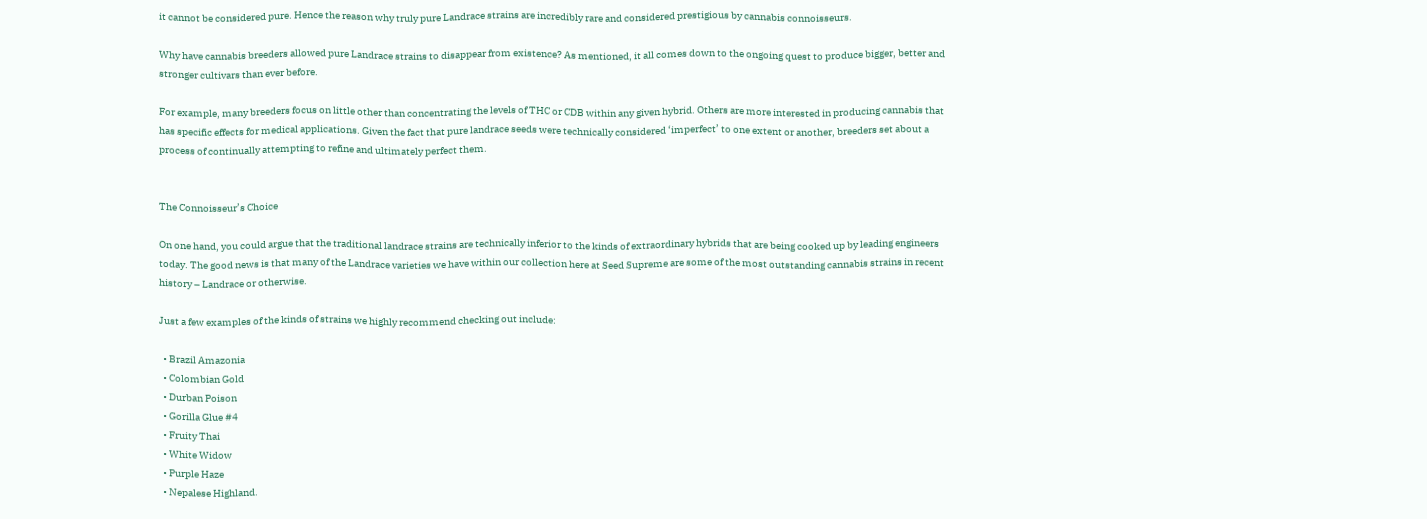it cannot be considered pure. Hence the reason why truly pure Landrace strains are incredibly rare and considered prestigious by cannabis connoisseurs.

Why have cannabis breeders allowed pure Landrace strains to disappear from existence? As mentioned, it all comes down to the ongoing quest to produce bigger, better and stronger cultivars than ever before.

For example, many breeders focus on little other than concentrating the levels of THC or CDB within any given hybrid. Others are more interested in producing cannabis that has specific effects for medical applications. Given the fact that pure landrace seeds were technically considered ‘imperfect’ to one extent or another, breeders set about a process of continually attempting to refine and ultimately perfect them.


The Connoisseur’s Choice

On one hand, you could argue that the traditional landrace strains are technically inferior to the kinds of extraordinary hybrids that are being cooked up by leading engineers today. The good news is that many of the Landrace varieties we have within our collection here at Seed Supreme are some of the most outstanding cannabis strains in recent history – Landrace or otherwise.

Just a few examples of the kinds of strains we highly recommend checking out include:

  • Brazil Amazonia
  • Colombian Gold
  • Durban Poison
  • Gorilla Glue #4
  • Fruity Thai
  • White Widow
  • Purple Haze
  • Nepalese Highland.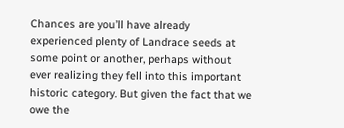Chances are you’ll have already experienced plenty of Landrace seeds at some point or another, perhaps without ever realizing they fell into this important historic category. But given the fact that we owe the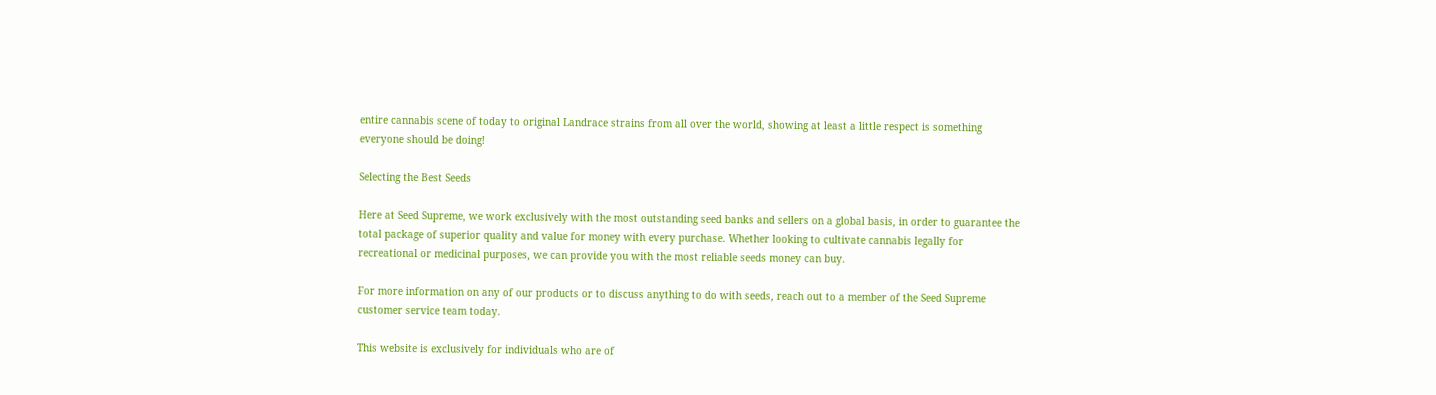entire cannabis scene of today to original Landrace strains from all over the world, showing at least a little respect is something everyone should be doing!

Selecting the Best Seeds

Here at Seed Supreme, we work exclusively with the most outstanding seed banks and sellers on a global basis, in order to guarantee the total package of superior quality and value for money with every purchase. Whether looking to cultivate cannabis legally for recreational or medicinal purposes, we can provide you with the most reliable seeds money can buy.

For more information on any of our products or to discuss anything to do with seeds, reach out to a member of the Seed Supreme customer service team today.

This website is exclusively for individuals who are of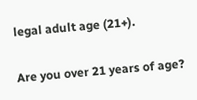legal adult age (21+).

Are you over 21 years of age?